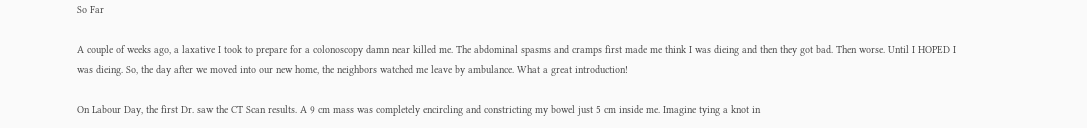So Far

A couple of weeks ago, a laxative I took to prepare for a colonoscopy damn near killed me. The abdominal spasms and cramps first made me think I was dieing and then they got bad. Then worse. Until I HOPED I was dieing. So, the day after we moved into our new home, the neighbors watched me leave by ambulance. What a great introduction!

On Labour Day, the first Dr. saw the CT Scan results. A 9 cm mass was completely encircling and constricting my bowel just 5 cm inside me. Imagine tying a knot in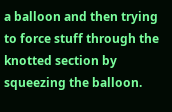a balloon and then trying to force stuff through the knotted section by squeezing the balloon.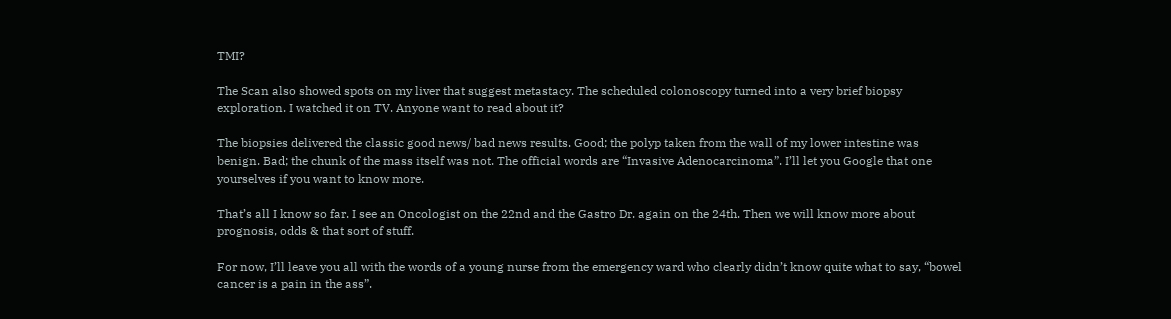TMI?

The Scan also showed spots on my liver that suggest metastacy. The scheduled colonoscopy turned into a very brief biopsy exploration. I watched it on TV. Anyone want to read about it?

The biopsies delivered the classic good news/ bad news results. Good; the polyp taken from the wall of my lower intestine was benign. Bad; the chunk of the mass itself was not. The official words are “Invasive Adenocarcinoma”. I’ll let you Google that one yourselves if you want to know more.

That’s all I know so far. I see an Oncologist on the 22nd and the Gastro Dr. again on the 24th. Then we will know more about prognosis, odds & that sort of stuff.

For now, I’ll leave you all with the words of a young nurse from the emergency ward who clearly didn’t know quite what to say, “bowel cancer is a pain in the ass”.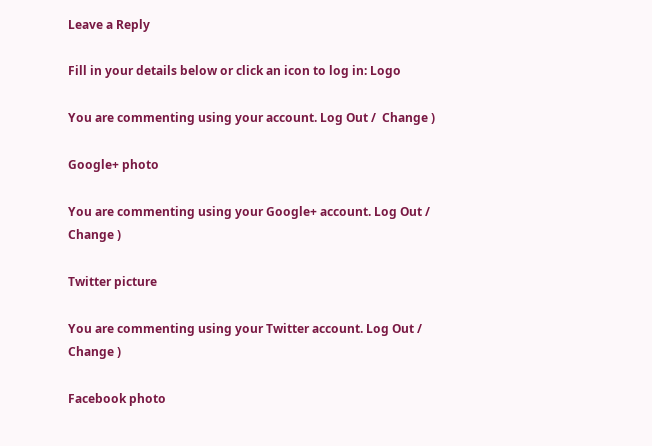Leave a Reply

Fill in your details below or click an icon to log in: Logo

You are commenting using your account. Log Out /  Change )

Google+ photo

You are commenting using your Google+ account. Log Out /  Change )

Twitter picture

You are commenting using your Twitter account. Log Out /  Change )

Facebook photo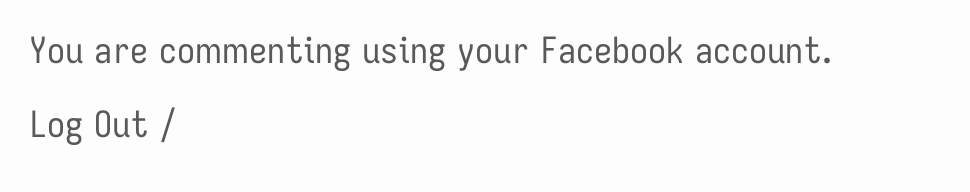You are commenting using your Facebook account. Log Out /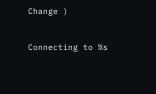Change )

Connecting to %s